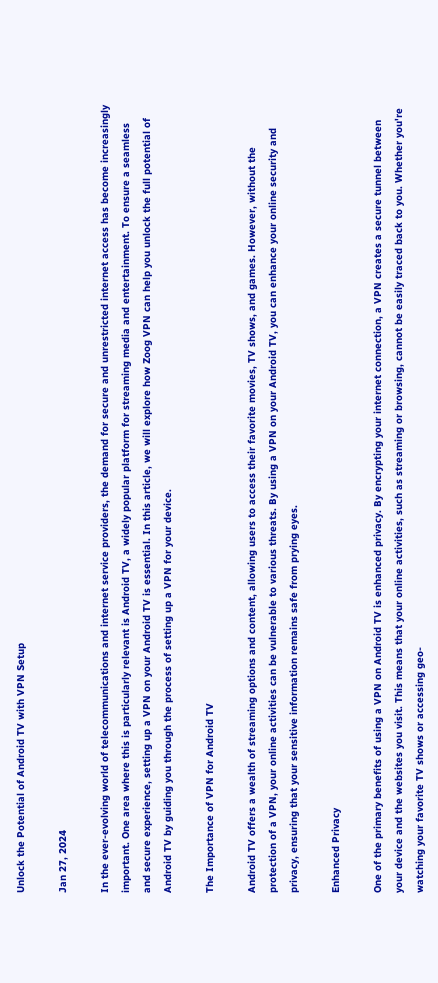Unlock the Potential of Android TV with VPN Setup

Jan 27, 2024

In the ever-evolving world of telecommunications and internet service providers, the demand for secure and unrestricted internet access has become increasingly important. One area where this is particularly relevant is Android TV, a widely popular platform for streaming media and entertainment. To ensure a seamless and secure experience, setting up a VPN on your Android TV is essential. In this article, we will explore how Zoog VPN can help you unlock the full potential of Android TV by guiding you through the process of setting up a VPN for your device.

The Importance of VPN for Android TV

Android TV offers a wealth of streaming options and content, allowing users to access their favorite movies, TV shows, and games. However, without the protection of a VPN, your online activities can be vulnerable to various threats. By using a VPN on your Android TV, you can enhance your online security and privacy, ensuring that your sensitive information remains safe from prying eyes.

Enhanced Privacy

One of the primary benefits of using a VPN on Android TV is enhanced privacy. By encrypting your internet connection, a VPN creates a secure tunnel between your device and the websites you visit. This means that your online activities, such as streaming or browsing, cannot be easily traced back to you. Whether you're watching your favorite TV shows or accessing geo-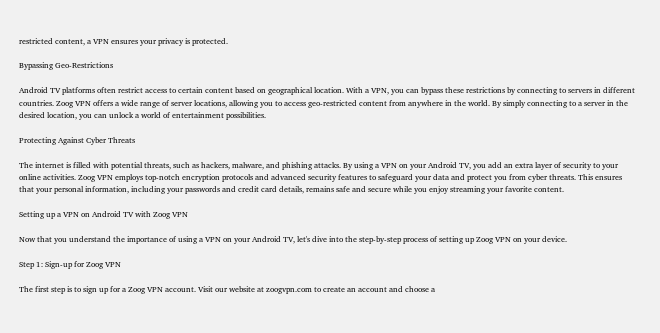restricted content, a VPN ensures your privacy is protected.

Bypassing Geo-Restrictions

Android TV platforms often restrict access to certain content based on geographical location. With a VPN, you can bypass these restrictions by connecting to servers in different countries. Zoog VPN offers a wide range of server locations, allowing you to access geo-restricted content from anywhere in the world. By simply connecting to a server in the desired location, you can unlock a world of entertainment possibilities.

Protecting Against Cyber Threats

The internet is filled with potential threats, such as hackers, malware, and phishing attacks. By using a VPN on your Android TV, you add an extra layer of security to your online activities. Zoog VPN employs top-notch encryption protocols and advanced security features to safeguard your data and protect you from cyber threats. This ensures that your personal information, including your passwords and credit card details, remains safe and secure while you enjoy streaming your favorite content.

Setting up a VPN on Android TV with Zoog VPN

Now that you understand the importance of using a VPN on your Android TV, let's dive into the step-by-step process of setting up Zoog VPN on your device.

Step 1: Sign-up for Zoog VPN

The first step is to sign up for a Zoog VPN account. Visit our website at zoogvpn.com to create an account and choose a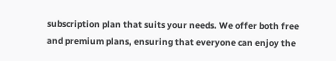subscription plan that suits your needs. We offer both free and premium plans, ensuring that everyone can enjoy the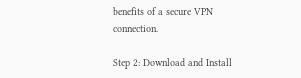benefits of a secure VPN connection.

Step 2: Download and Install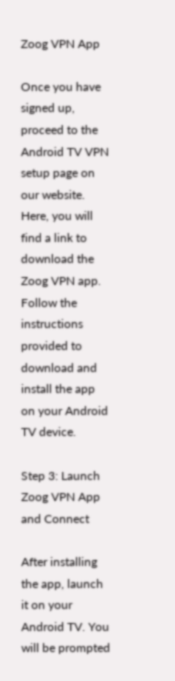Zoog VPN App

Once you have signed up, proceed to the Android TV VPN setup page on our website. Here, you will find a link to download the Zoog VPN app. Follow the instructions provided to download and install the app on your Android TV device.

Step 3: Launch Zoog VPN App and Connect

After installing the app, launch it on your Android TV. You will be prompted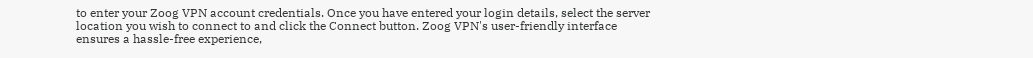to enter your Zoog VPN account credentials. Once you have entered your login details, select the server location you wish to connect to and click the Connect button. Zoog VPN's user-friendly interface ensures a hassle-free experience,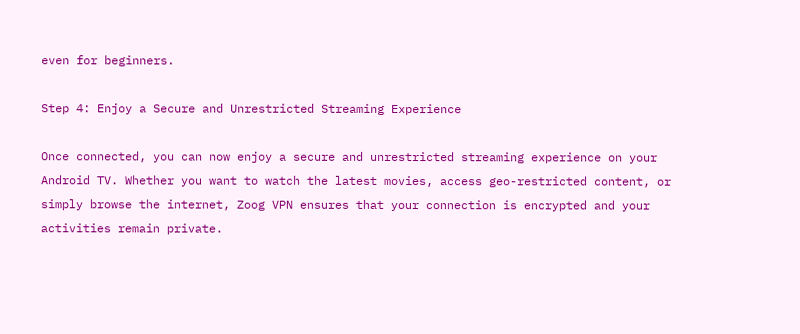even for beginners.

Step 4: Enjoy a Secure and Unrestricted Streaming Experience

Once connected, you can now enjoy a secure and unrestricted streaming experience on your Android TV. Whether you want to watch the latest movies, access geo-restricted content, or simply browse the internet, Zoog VPN ensures that your connection is encrypted and your activities remain private.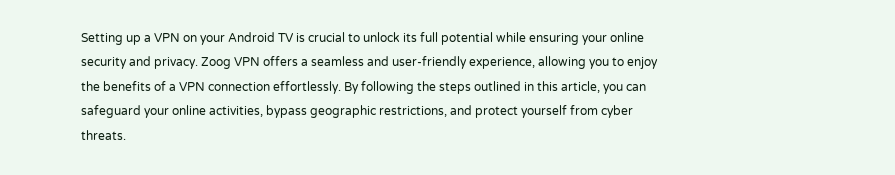Setting up a VPN on your Android TV is crucial to unlock its full potential while ensuring your online security and privacy. Zoog VPN offers a seamless and user-friendly experience, allowing you to enjoy the benefits of a VPN connection effortlessly. By following the steps outlined in this article, you can safeguard your online activities, bypass geographic restrictions, and protect yourself from cyber threats.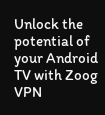Unlock the potential of your Android TV with Zoog VPN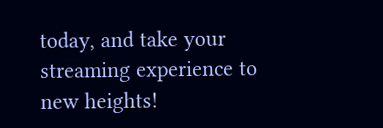today, and take your streaming experience to new heights!